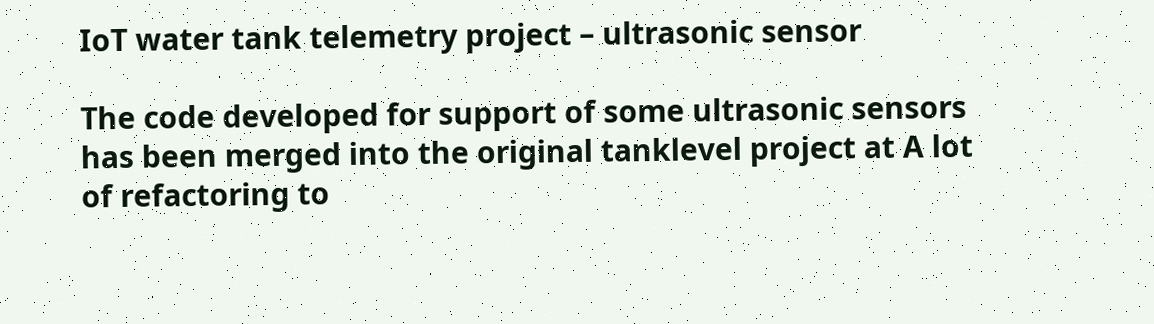IoT water tank telemetry project – ultrasonic sensor

The code developed for support of some ultrasonic sensors has been merged into the original tanklevel project at A lot of refactoring to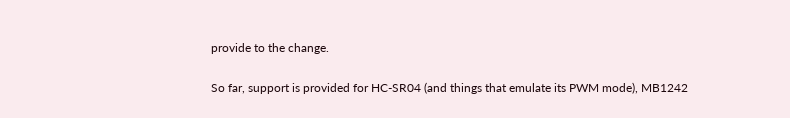provide to the change.

So far, support is provided for HC-SR04 (and things that emulate its PWM mode), MB1242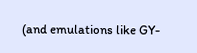(and emulations like GY-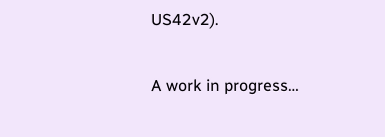US42v2).

A work in progress…